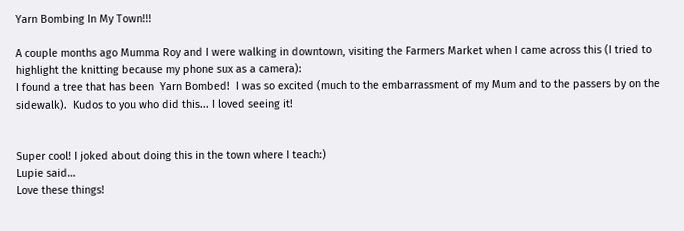Yarn Bombing In My Town!!!

A couple months ago Mumma Roy and I were walking in downtown, visiting the Farmers Market when I came across this (I tried to highlight the knitting because my phone sux as a camera):
I found a tree that has been  Yarn Bombed!  I was so excited (much to the embarrassment of my Mum and to the passers by on the sidewalk).  Kudos to you who did this... I loved seeing it!


Super cool! I joked about doing this in the town where I teach:)
Lupie said…
Love these things!